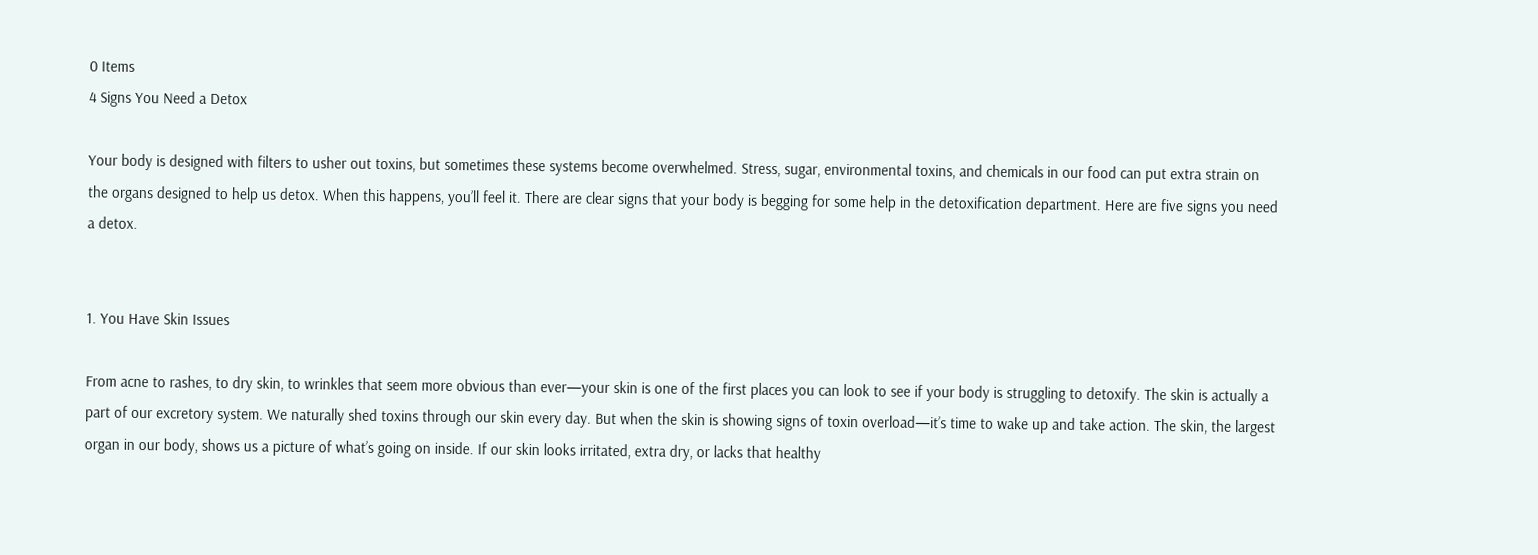0 Items
4 Signs You Need a Detox

Your body is designed with filters to usher out toxins, but sometimes these systems become overwhelmed. Stress, sugar, environmental toxins, and chemicals in our food can put extra strain on the organs designed to help us detox. When this happens, you’ll feel it. There are clear signs that your body is begging for some help in the detoxification department. Here are five signs you need a detox.


1. You Have Skin Issues

From acne to rashes, to dry skin, to wrinkles that seem more obvious than ever—your skin is one of the first places you can look to see if your body is struggling to detoxify. The skin is actually a part of our excretory system. We naturally shed toxins through our skin every day. But when the skin is showing signs of toxin overload—it’s time to wake up and take action. The skin, the largest organ in our body, shows us a picture of what’s going on inside. If our skin looks irritated, extra dry, or lacks that healthy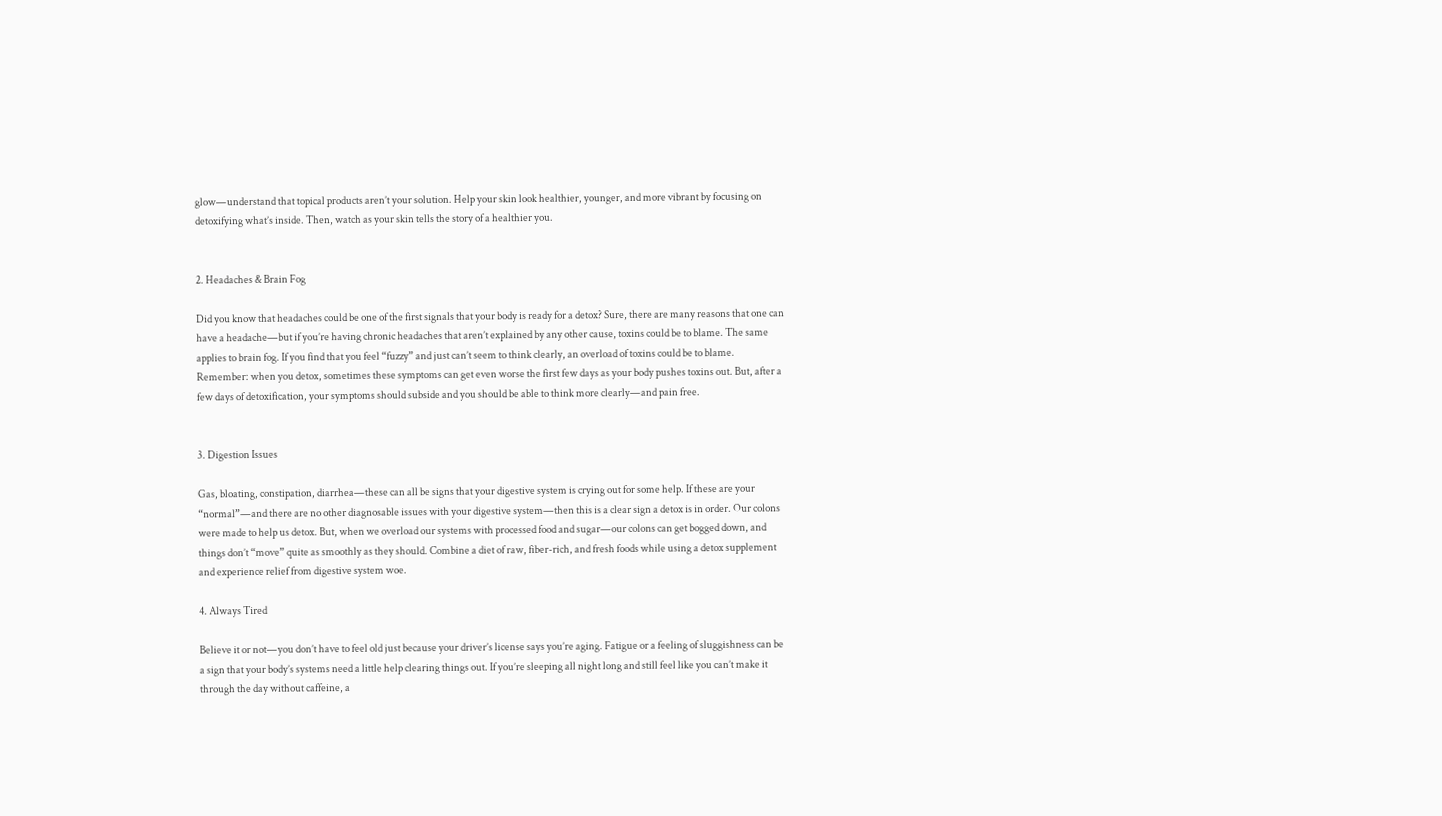glow—understand that topical products aren’t your solution. Help your skin look healthier, younger, and more vibrant by focusing on detoxifying what’s inside. Then, watch as your skin tells the story of a healthier you.


2. Headaches & Brain Fog

Did you know that headaches could be one of the first signals that your body is ready for a detox? Sure, there are many reasons that one can have a headache—but if you’re having chronic headaches that aren’t explained by any other cause, toxins could be to blame. The same applies to brain fog. If you find that you feel “fuzzy” and just can’t seem to think clearly, an overload of toxins could be to blame. Remember: when you detox, sometimes these symptoms can get even worse the first few days as your body pushes toxins out. But, after a few days of detoxification, your symptoms should subside and you should be able to think more clearly—and pain free.


3. Digestion Issues

Gas, bloating, constipation, diarrhea—these can all be signs that your digestive system is crying out for some help. If these are your “normal”—and there are no other diagnosable issues with your digestive system—then this is a clear sign a detox is in order. Our colons were made to help us detox. But, when we overload our systems with processed food and sugar—our colons can get bogged down, and things don’t “move” quite as smoothly as they should. Combine a diet of raw, fiber-rich, and fresh foods while using a detox supplement and experience relief from digestive system woe.

4. Always Tired

Believe it or not—you don’t have to feel old just because your driver’s license says you’re aging. Fatigue or a feeling of sluggishness can be a sign that your body’s systems need a little help clearing things out. If you’re sleeping all night long and still feel like you can’t make it through the day without caffeine, a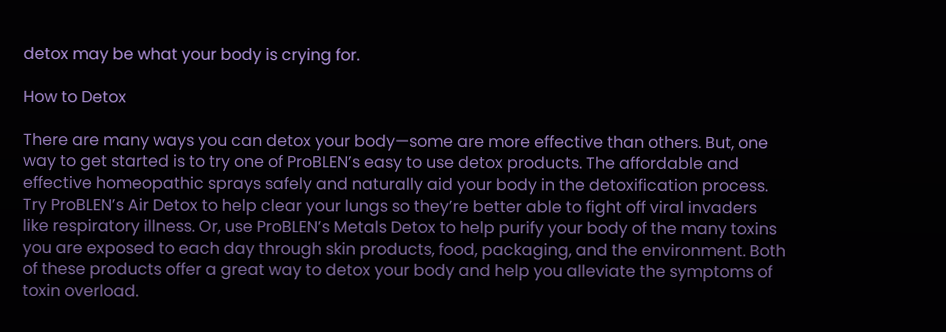detox may be what your body is crying for.

How to Detox

There are many ways you can detox your body—some are more effective than others. But, one way to get started is to try one of ProBLEN’s easy to use detox products. The affordable and effective homeopathic sprays safely and naturally aid your body in the detoxification process. Try ProBLEN’s Air Detox to help clear your lungs so they’re better able to fight off viral invaders like respiratory illness. Or, use ProBLEN’s Metals Detox to help purify your body of the many toxins you are exposed to each day through skin products, food, packaging, and the environment. Both of these products offer a great way to detox your body and help you alleviate the symptoms of toxin overload.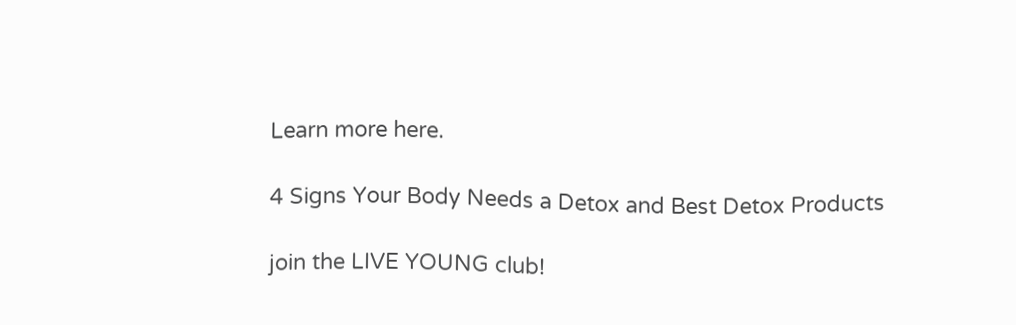Learn more here.

4 Signs Your Body Needs a Detox and Best Detox Products

join the LIVE YOUNG club!